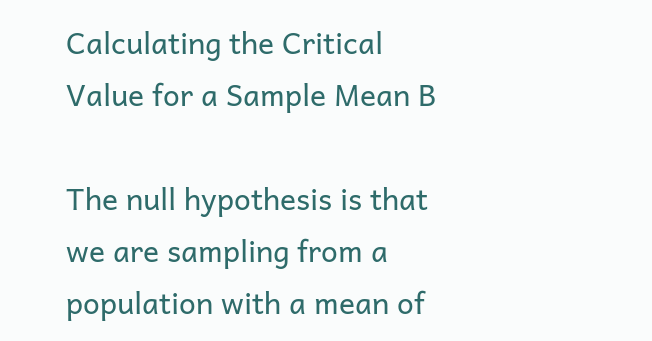Calculating the Critical Value for a Sample Mean B

The null hypothesis is that we are sampling from a population with a mean of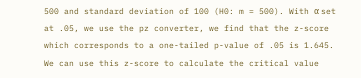500 and standard deviation of 100 (H0: m = 500). With α set at .05, we use the pz converter, we find that the z-score which corresponds to a one-tailed p-value of .05 is 1.645. We can use this z-score to calculate the critical value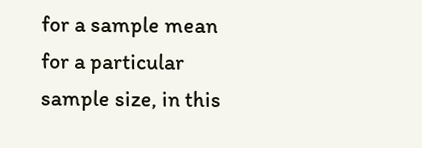for a sample mean for a particular sample size, in this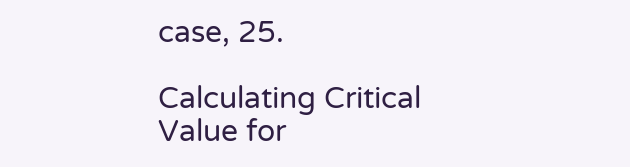case, 25.

Calculating Critical Value for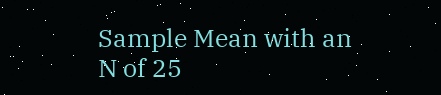Sample Mean with an N of 25